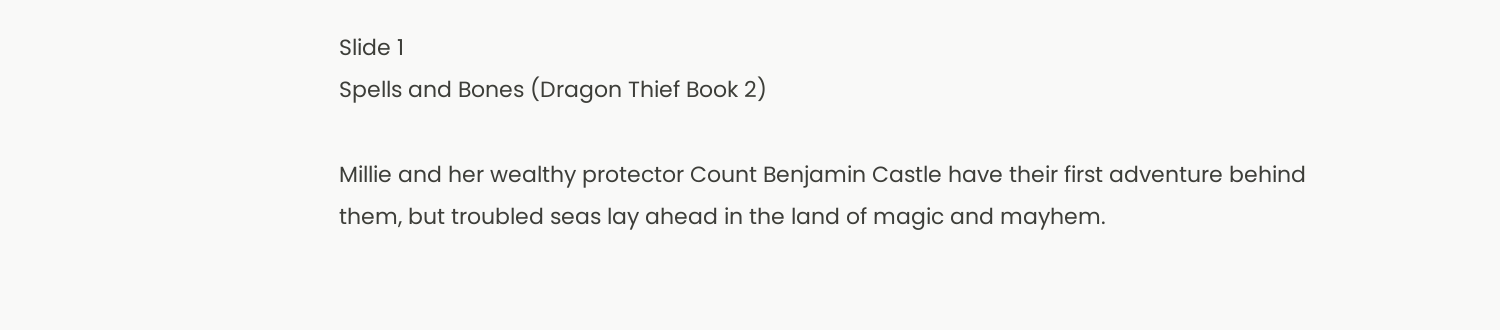Slide 1
Spells and Bones (Dragon Thief Book 2)

Millie and her wealthy protector Count Benjamin Castle have their first adventure behind them, but troubled seas lay ahead in the land of magic and mayhem.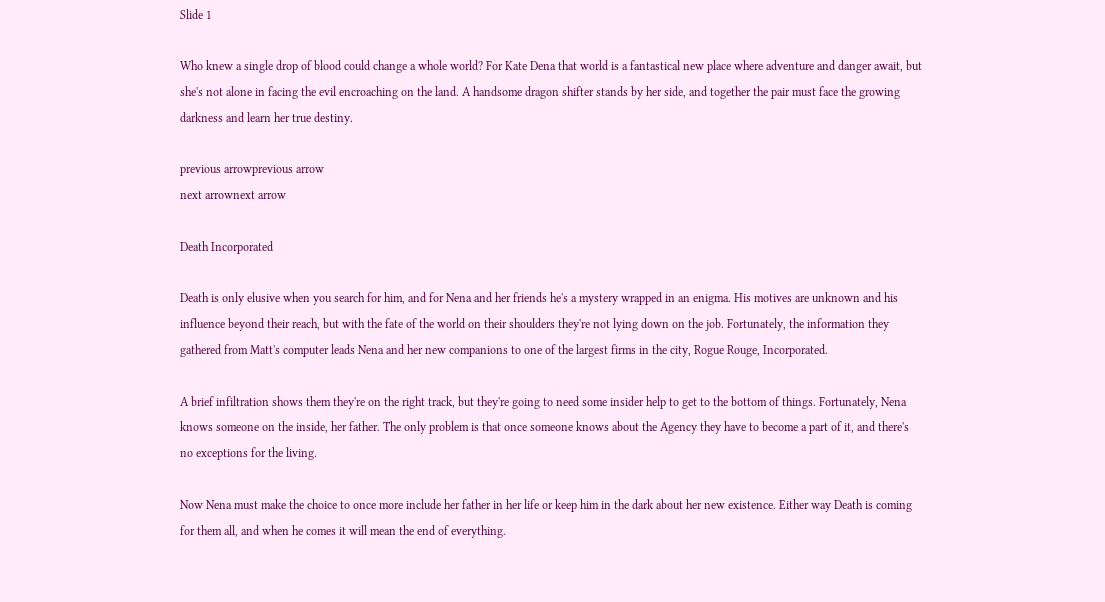Slide 1

Who knew a single drop of blood could change a whole world? For Kate Dena that world is a fantastical new place where adventure and danger await, but she's not alone in facing the evil encroaching on the land. A handsome dragon shifter stands by her side, and together the pair must face the growing darkness and learn her true destiny.

previous arrowprevious arrow
next arrownext arrow

Death Incorporated

Death is only elusive when you search for him, and for Nena and her friends he's a mystery wrapped in an enigma. His motives are unknown and his influence beyond their reach, but with the fate of the world on their shoulders they're not lying down on the job. Fortunately, the information they gathered from Matt's computer leads Nena and her new companions to one of the largest firms in the city, Rogue Rouge, Incorporated.

A brief infiltration shows them they're on the right track, but they're going to need some insider help to get to the bottom of things. Fortunately, Nena knows someone on the inside, her father. The only problem is that once someone knows about the Agency they have to become a part of it, and there's no exceptions for the living.

Now Nena must make the choice to once more include her father in her life or keep him in the dark about her new existence. Either way Death is coming for them all, and when he comes it will mean the end of everything.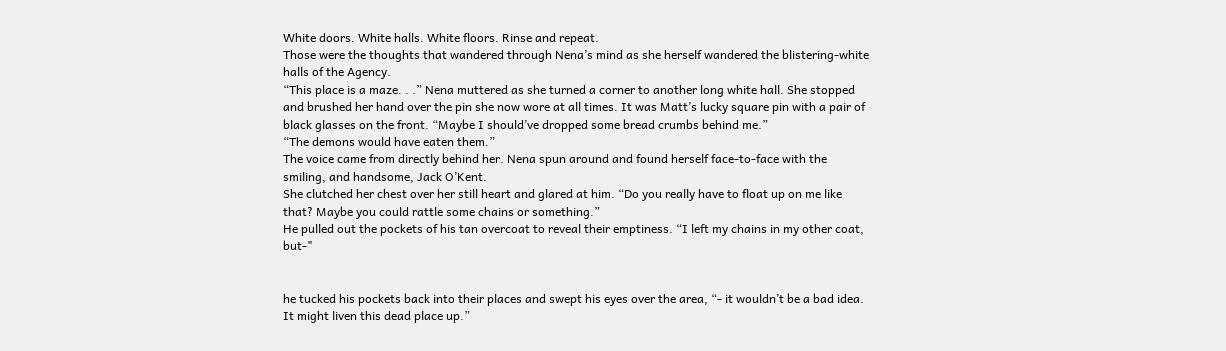White doors. White halls. White floors. Rinse and repeat.
Those were the thoughts that wandered through Nena’s mind as she herself wandered the blistering-white halls of the Agency.
“This place is a maze. . .” Nena muttered as she turned a corner to another long white hall. She stopped and brushed her hand over the pin she now wore at all times. It was Matt’s lucky square pin with a pair of black glasses on the front. “Maybe I should’ve dropped some bread crumbs behind me.”
“The demons would have eaten them.”
The voice came from directly behind her. Nena spun around and found herself face-to-face with the smiling, and handsome, Jack O’Kent.
She clutched her chest over her still heart and glared at him. “Do you really have to float up on me like that? Maybe you could rattle some chains or something.”
He pulled out the pockets of his tan overcoat to reveal their emptiness. “I left my chains in my other coat, but-"


he tucked his pockets back into their places and swept his eyes over the area, “- it wouldn’t be a bad idea. It might liven this dead place up.”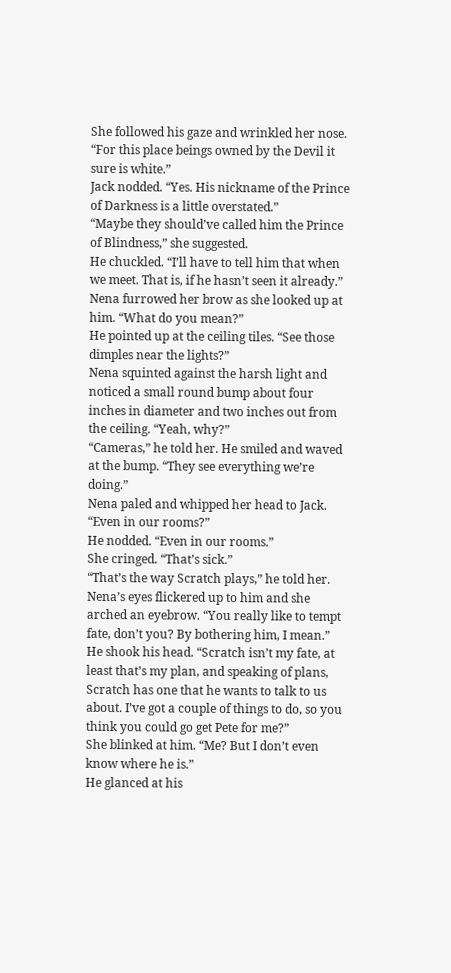She followed his gaze and wrinkled her nose. “For this place beings owned by the Devil it sure is white.”
Jack nodded. “Yes. His nickname of the Prince of Darkness is a little overstated.”
“Maybe they should’ve called him the Prince of Blindness,” she suggested.
He chuckled. “I’ll have to tell him that when we meet. That is, if he hasn’t seen it already.”
Nena furrowed her brow as she looked up at him. “What do you mean?”
He pointed up at the ceiling tiles. “See those dimples near the lights?”
Nena squinted against the harsh light and noticed a small round bump about four inches in diameter and two inches out from the ceiling. “Yeah, why?”
“Cameras,” he told her. He smiled and waved at the bump. “They see everything we’re doing.”
Nena paled and whipped her head to Jack. “Even in our rooms?”
He nodded. “Even in our rooms.”
She cringed. “That’s sick.”
“That’s the way Scratch plays,” he told her.
Nena’s eyes flickered up to him and she arched an eyebrow. “You really like to tempt fate, don’t you? By bothering him, I mean.”
He shook his head. “Scratch isn’t my fate, at least that’s my plan, and speaking of plans, Scratch has one that he wants to talk to us about. I’ve got a couple of things to do, so you think you could go get Pete for me?”
She blinked at him. “Me? But I don’t even know where he is.”
He glanced at his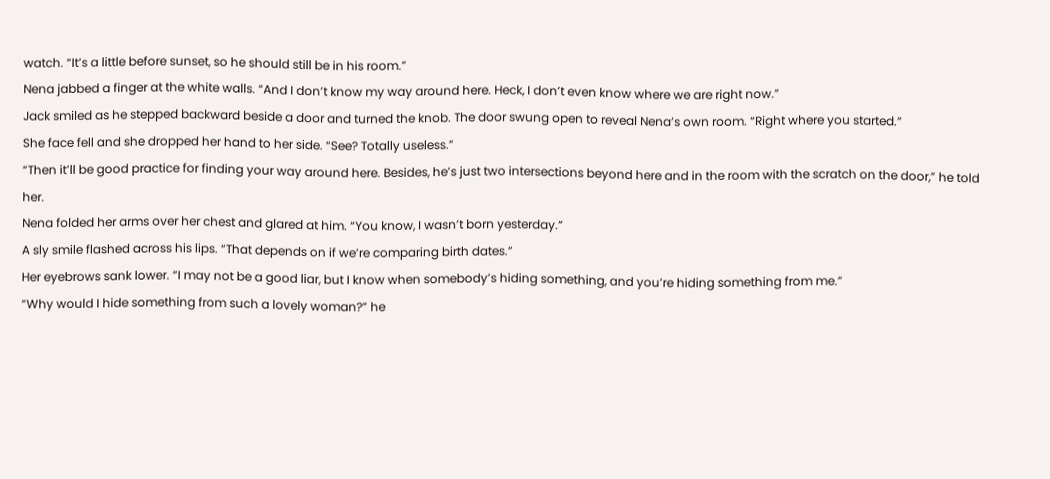watch. “It’s a little before sunset, so he should still be in his room.”
Nena jabbed a finger at the white walls. “And I don’t know my way around here. Heck, I don’t even know where we are right now.”
Jack smiled as he stepped backward beside a door and turned the knob. The door swung open to reveal Nena’s own room. “Right where you started.”
She face fell and she dropped her hand to her side. “See? Totally useless.”
“Then it’ll be good practice for finding your way around here. Besides, he’s just two intersections beyond here and in the room with the scratch on the door,” he told her.
Nena folded her arms over her chest and glared at him. “You know, I wasn’t born yesterday.”
A sly smile flashed across his lips. “That depends on if we’re comparing birth dates.”
Her eyebrows sank lower. “I may not be a good liar, but I know when somebody’s hiding something, and you’re hiding something from me.”
“Why would I hide something from such a lovely woman?” he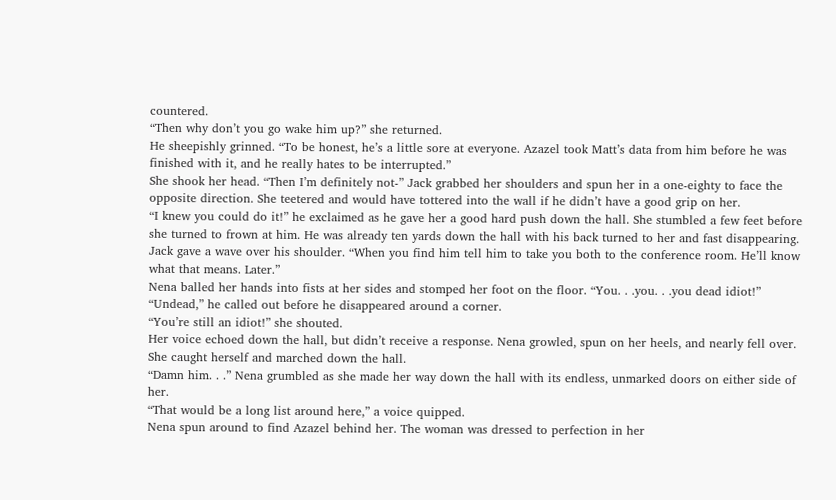countered.
“Then why don’t you go wake him up?” she returned.
He sheepishly grinned. “To be honest, he’s a little sore at everyone. Azazel took Matt’s data from him before he was finished with it, and he really hates to be interrupted.”
She shook her head. “Then I’m definitely not-” Jack grabbed her shoulders and spun her in a one-eighty to face the opposite direction. She teetered and would have tottered into the wall if he didn’t have a good grip on her.
“I knew you could do it!” he exclaimed as he gave her a good hard push down the hall. She stumbled a few feet before she turned to frown at him. He was already ten yards down the hall with his back turned to her and fast disappearing. Jack gave a wave over his shoulder. “When you find him tell him to take you both to the conference room. He’ll know what that means. Later.”
Nena balled her hands into fists at her sides and stomped her foot on the floor. “You. . .you. . .you dead idiot!”
“Undead,” he called out before he disappeared around a corner.
“You’re still an idiot!” she shouted.
Her voice echoed down the hall, but didn’t receive a response. Nena growled, spun on her heels, and nearly fell over. She caught herself and marched down the hall.
“Damn him. . .” Nena grumbled as she made her way down the hall with its endless, unmarked doors on either side of her.
“That would be a long list around here,” a voice quipped.
Nena spun around to find Azazel behind her. The woman was dressed to perfection in her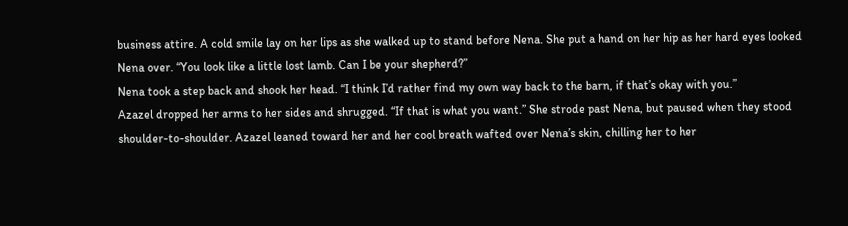business attire. A cold smile lay on her lips as she walked up to stand before Nena. She put a hand on her hip as her hard eyes looked Nena over. “You look like a little lost lamb. Can I be your shepherd?”
Nena took a step back and shook her head. “I think I’d rather find my own way back to the barn, if that’s okay with you.”
Azazel dropped her arms to her sides and shrugged. “If that is what you want.” She strode past Nena, but paused when they stood shoulder-to-shoulder. Azazel leaned toward her and her cool breath wafted over Nena’s skin, chilling her to her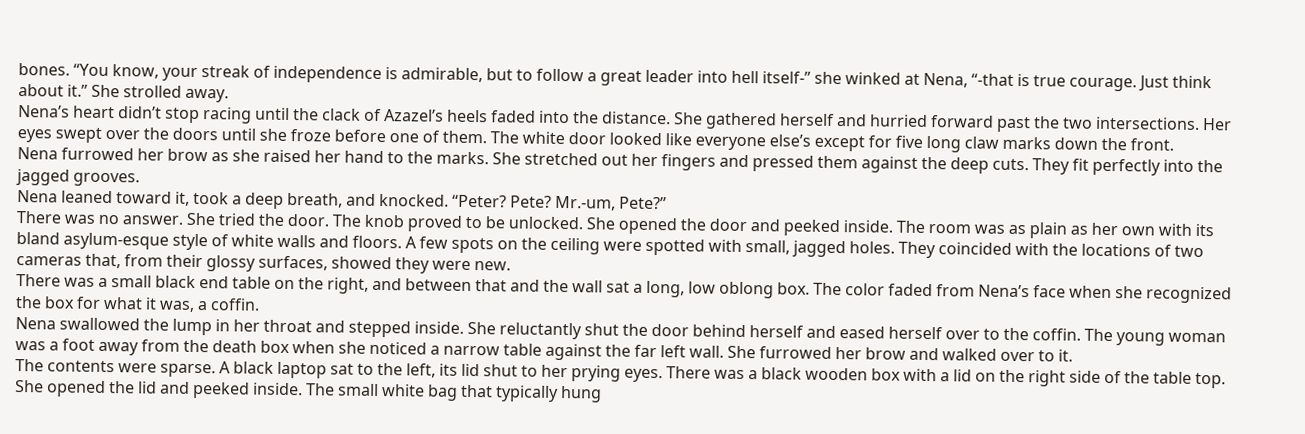bones. “You know, your streak of independence is admirable, but to follow a great leader into hell itself-” she winked at Nena, “-that is true courage. Just think about it.” She strolled away.
Nena’s heart didn’t stop racing until the clack of Azazel’s heels faded into the distance. She gathered herself and hurried forward past the two intersections. Her eyes swept over the doors until she froze before one of them. The white door looked like everyone else’s except for five long claw marks down the front.
Nena furrowed her brow as she raised her hand to the marks. She stretched out her fingers and pressed them against the deep cuts. They fit perfectly into the jagged grooves.
Nena leaned toward it, took a deep breath, and knocked. “Peter? Pete? Mr.-um, Pete?”
There was no answer. She tried the door. The knob proved to be unlocked. She opened the door and peeked inside. The room was as plain as her own with its bland asylum-esque style of white walls and floors. A few spots on the ceiling were spotted with small, jagged holes. They coincided with the locations of two cameras that, from their glossy surfaces, showed they were new.
There was a small black end table on the right, and between that and the wall sat a long, low oblong box. The color faded from Nena’s face when she recognized the box for what it was, a coffin.
Nena swallowed the lump in her throat and stepped inside. She reluctantly shut the door behind herself and eased herself over to the coffin. The young woman was a foot away from the death box when she noticed a narrow table against the far left wall. She furrowed her brow and walked over to it.
The contents were sparse. A black laptop sat to the left, its lid shut to her prying eyes. There was a black wooden box with a lid on the right side of the table top. She opened the lid and peeked inside. The small white bag that typically hung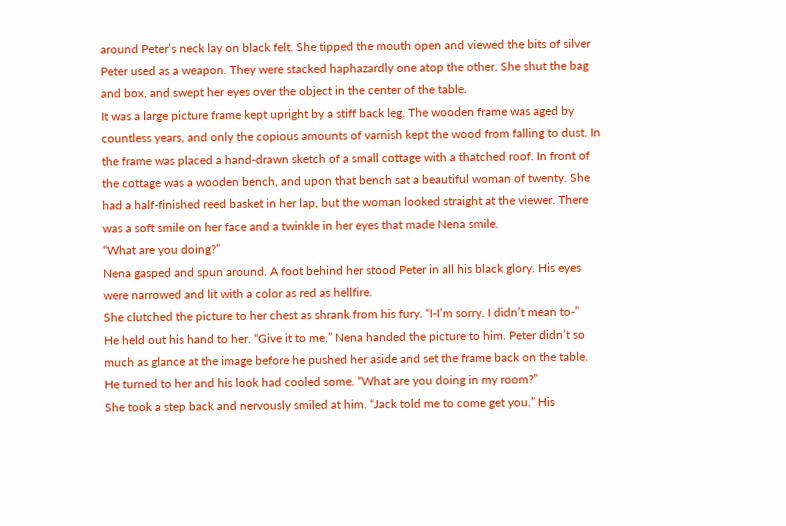around Peter’s neck lay on black felt. She tipped the mouth open and viewed the bits of silver Peter used as a weapon. They were stacked haphazardly one atop the other. She shut the bag and box, and swept her eyes over the object in the center of the table.
It was a large picture frame kept upright by a stiff back leg. The wooden frame was aged by countless years, and only the copious amounts of varnish kept the wood from falling to dust. In the frame was placed a hand-drawn sketch of a small cottage with a thatched roof. In front of the cottage was a wooden bench, and upon that bench sat a beautiful woman of twenty. She had a half-finished reed basket in her lap, but the woman looked straight at the viewer. There was a soft smile on her face and a twinkle in her eyes that made Nena smile.
“What are you doing?”
Nena gasped and spun around. A foot behind her stood Peter in all his black glory. His eyes were narrowed and lit with a color as red as hellfire.
She clutched the picture to her chest as shrank from his fury. “I-I’m sorry. I didn’t mean to-”
He held out his hand to her. “Give it to me.” Nena handed the picture to him. Peter didn’t so much as glance at the image before he pushed her aside and set the frame back on the table. He turned to her and his look had cooled some. “What are you doing in my room?”
She took a step back and nervously smiled at him. “Jack told me to come get you.” His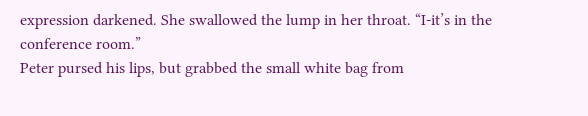expression darkened. She swallowed the lump in her throat. “I-it’s in the conference room.”
Peter pursed his lips, but grabbed the small white bag from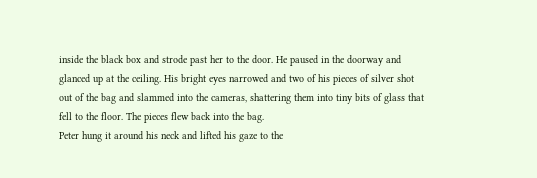inside the black box and strode past her to the door. He paused in the doorway and glanced up at the ceiling. His bright eyes narrowed and two of his pieces of silver shot out of the bag and slammed into the cameras, shattering them into tiny bits of glass that fell to the floor. The pieces flew back into the bag.
Peter hung it around his neck and lifted his gaze to the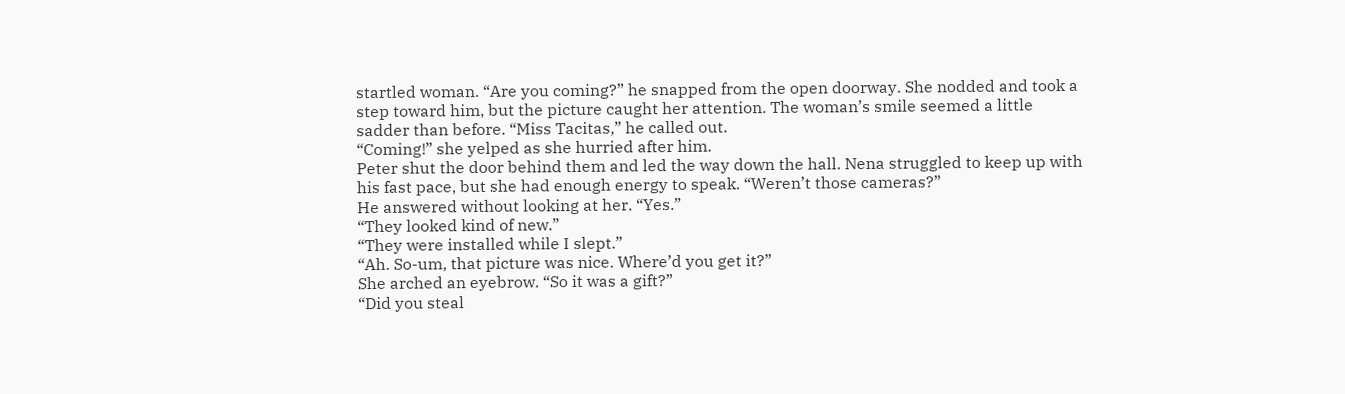startled woman. “Are you coming?” he snapped from the open doorway. She nodded and took a step toward him, but the picture caught her attention. The woman’s smile seemed a little sadder than before. “Miss Tacitas,” he called out.
“Coming!” she yelped as she hurried after him.
Peter shut the door behind them and led the way down the hall. Nena struggled to keep up with his fast pace, but she had enough energy to speak. “Weren’t those cameras?”
He answered without looking at her. “Yes.”
“They looked kind of new.”
“They were installed while I slept.”
“Ah. So-um, that picture was nice. Where’d you get it?”
She arched an eyebrow. “So it was a gift?”
“Did you steal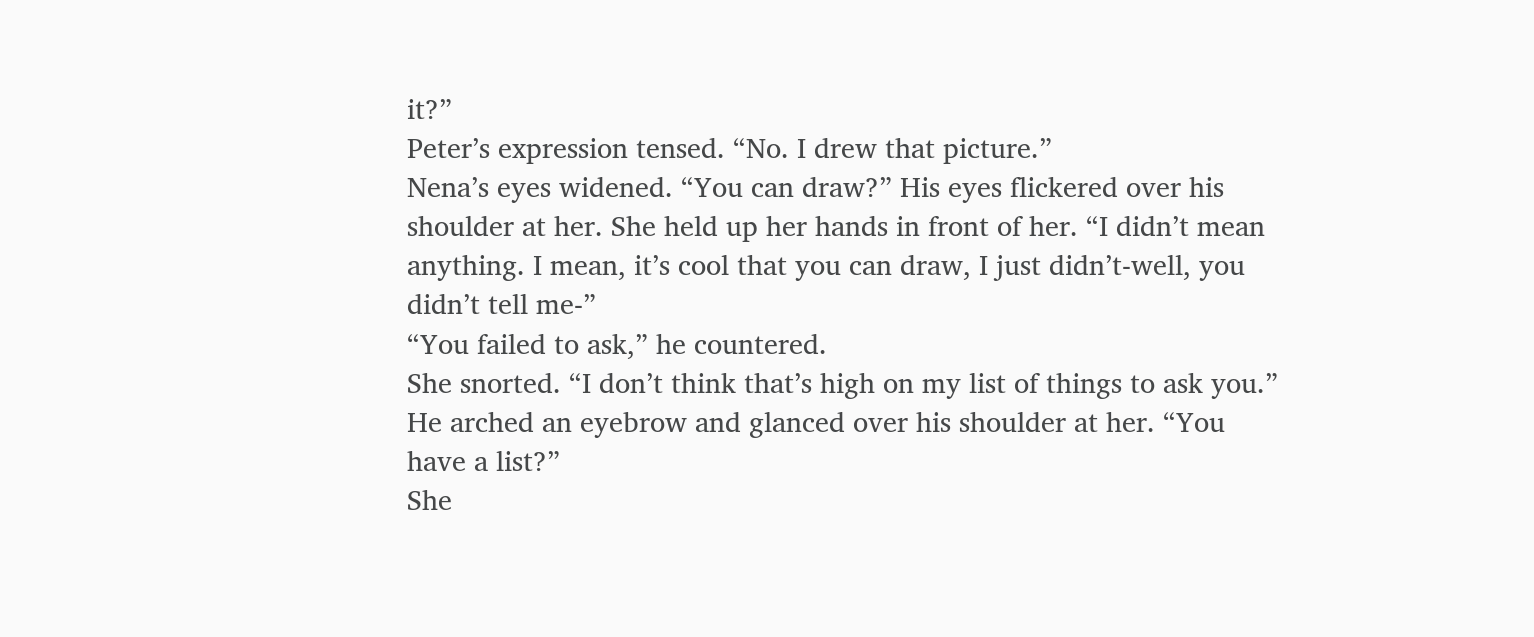it?”
Peter’s expression tensed. “No. I drew that picture.”
Nena’s eyes widened. “You can draw?” His eyes flickered over his shoulder at her. She held up her hands in front of her. “I didn’t mean anything. I mean, it’s cool that you can draw, I just didn’t-well, you didn’t tell me-”
“You failed to ask,” he countered.
She snorted. “I don’t think that’s high on my list of things to ask you.”
He arched an eyebrow and glanced over his shoulder at her. “You have a list?”
She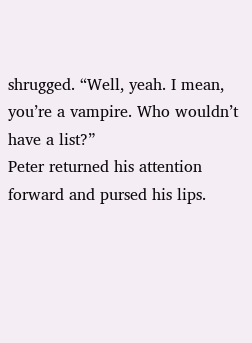shrugged. “Well, yeah. I mean, you’re a vampire. Who wouldn’t have a list?”
Peter returned his attention forward and pursed his lips.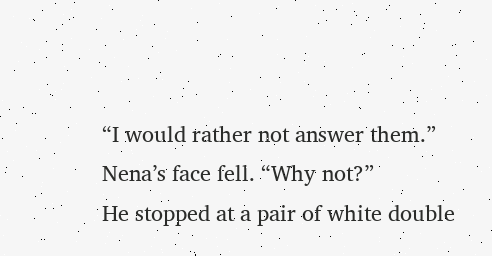“I would rather not answer them.”
Nena’s face fell. “Why not?”
He stopped at a pair of white double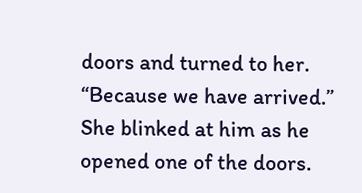doors and turned to her. “Because we have arrived.”
She blinked at him as he opened one of the doors.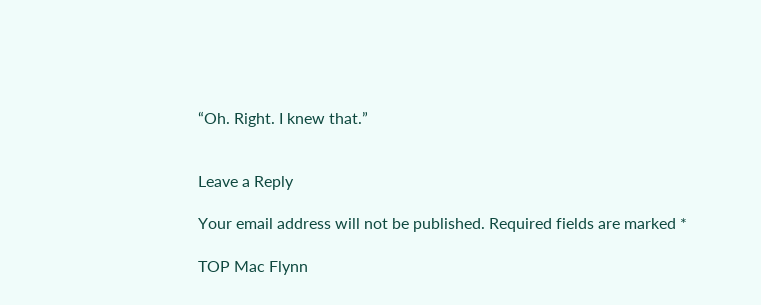“Oh. Right. I knew that.”


Leave a Reply

Your email address will not be published. Required fields are marked *

TOP Mac Flynn